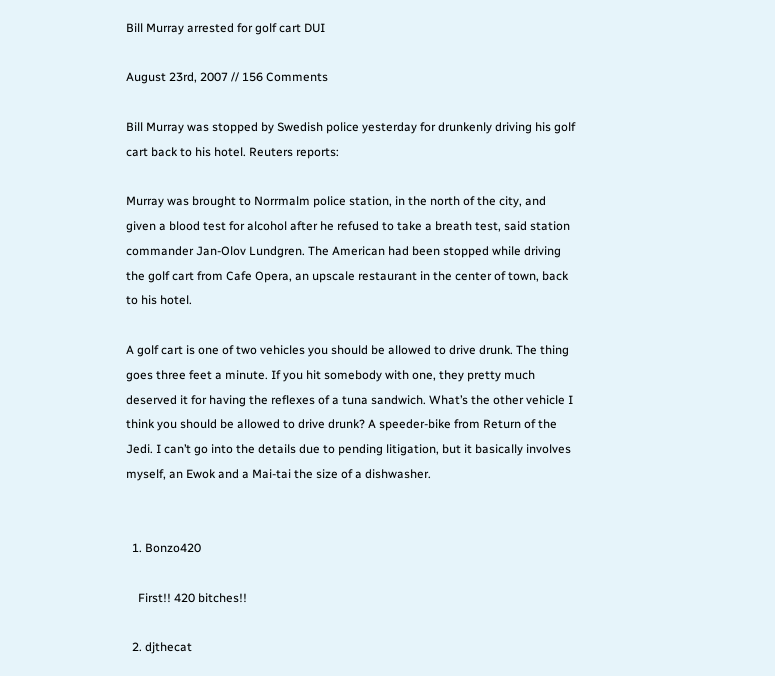Bill Murray arrested for golf cart DUI

August 23rd, 2007 // 156 Comments

Bill Murray was stopped by Swedish police yesterday for drunkenly driving his golf cart back to his hotel. Reuters reports:

Murray was brought to Norrmalm police station, in the north of the city, and given a blood test for alcohol after he refused to take a breath test, said station commander Jan-Olov Lundgren. The American had been stopped while driving the golf cart from Cafe Opera, an upscale restaurant in the center of town, back to his hotel.

A golf cart is one of two vehicles you should be allowed to drive drunk. The thing goes three feet a minute. If you hit somebody with one, they pretty much deserved it for having the reflexes of a tuna sandwich. What’s the other vehicle I think you should be allowed to drive drunk? A speeder-bike from Return of the Jedi. I can’t go into the details due to pending litigation, but it basically involves myself, an Ewok and a Mai-tai the size of a dishwasher.


  1. Bonzo420

    First!! 420 bitches!!

  2. djthecat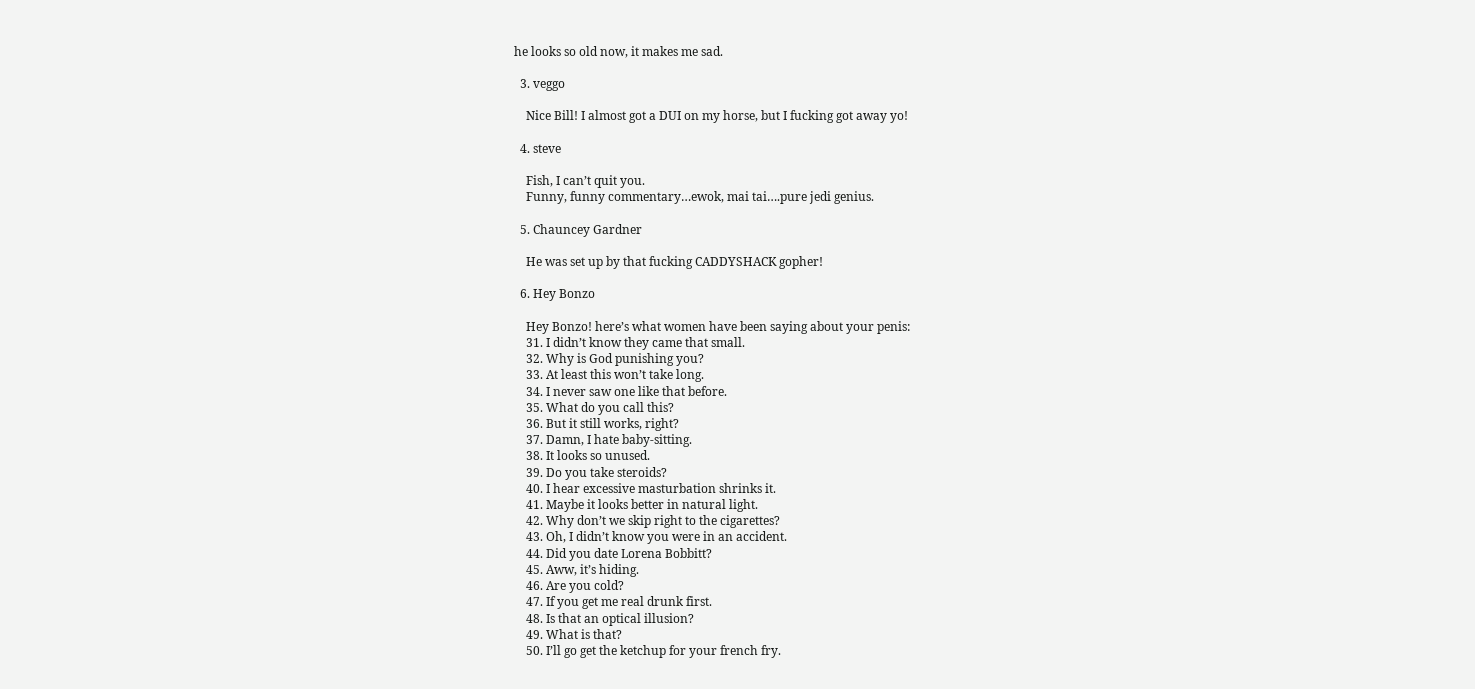he looks so old now, it makes me sad.

  3. veggo

    Nice Bill! I almost got a DUI on my horse, but I fucking got away yo!

  4. steve

    Fish, I can’t quit you.
    Funny, funny commentary…ewok, mai tai….pure jedi genius.

  5. Chauncey Gardner

    He was set up by that fucking CADDYSHACK gopher!

  6. Hey Bonzo

    Hey Bonzo! here’s what women have been saying about your penis:
    31. I didn’t know they came that small.
    32. Why is God punishing you?
    33. At least this won’t take long.
    34. I never saw one like that before.
    35. What do you call this?
    36. But it still works, right?
    37. Damn, I hate baby-sitting.
    38. It looks so unused.
    39. Do you take steroids?
    40. I hear excessive masturbation shrinks it.
    41. Maybe it looks better in natural light.
    42. Why don’t we skip right to the cigarettes?
    43. Oh, I didn’t know you were in an accident.
    44. Did you date Lorena Bobbitt?
    45. Aww, it’s hiding.
    46. Are you cold?
    47. If you get me real drunk first.
    48. Is that an optical illusion?
    49. What is that?
    50. I’ll go get the ketchup for your french fry.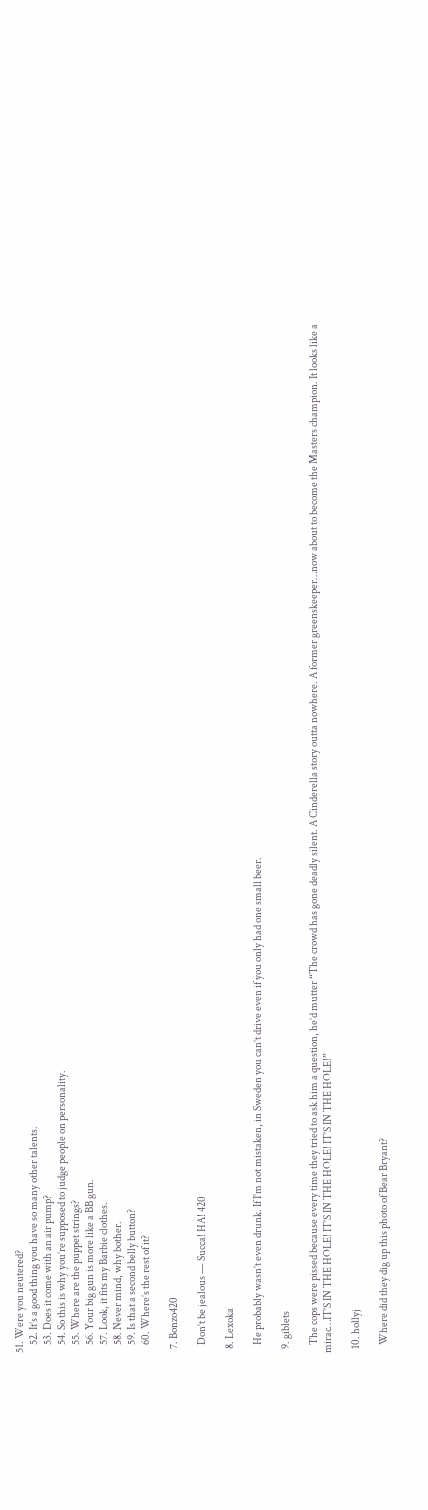51. Were you neutered?
    52. It’s a good thing you have so many other talents.
    53. Does it come with an air pump?
    54. So this is why you’re supposed to judge people on personality.
    55. Where are the puppet strings?
    56. Your big gun is more like a BB gun.
    57. Look, it fits my Barbie clothes.
    58. Never mind, why bother.
    59. Is that a second belly button?
    60. Where’s the rest of it?

  7. Bonzo420

    Don’t be jealous — Succa! HA! 420

  8. Lexoka

    He probably wasn’t even drunk. If I’m not mistaken, in Sweden you can’t drive even if you only had one small beer.

  9. giblets

    The cops were pissed because every time they tried to ask him a question, he’d mutter “The crowd has gone deadly silent. A Cinderella story outta nowhere. A former greenskeeper…now about to become the Masters champion. It looks like a mirac…IT’S IN THE HOLE! IT’S IN THE HOLE! IT’S IN THE HOLE!”

  10. hollyj

    Where did they dig up this photo of Bear Bryant?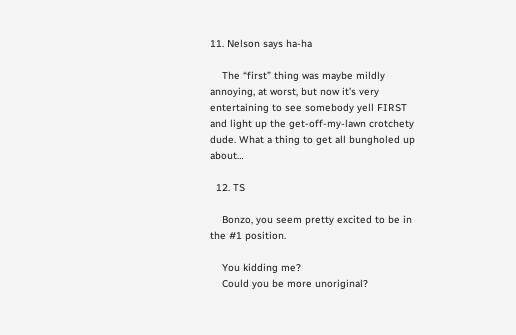11. Nelson says ha-ha

    The “first” thing was maybe mildly annoying, at worst, but now it’s very entertaining to see somebody yell FIRST and light up the get-off-my-lawn crotchety dude. What a thing to get all bungholed up about…

  12. TS

    Bonzo, you seem pretty excited to be in the #1 position.

    You kidding me?
    Could you be more unoriginal?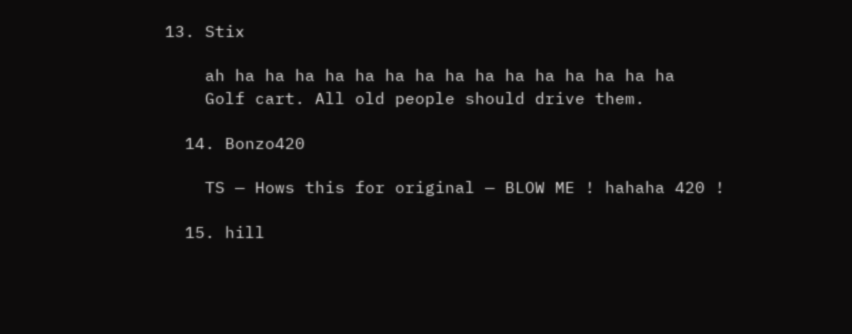13. Stix

    ah ha ha ha ha ha ha ha ha ha ha ha ha ha ha ha
    Golf cart. All old people should drive them.

  14. Bonzo420

    TS — Hows this for original — BLOW ME ! hahaha 420 !

  15. hill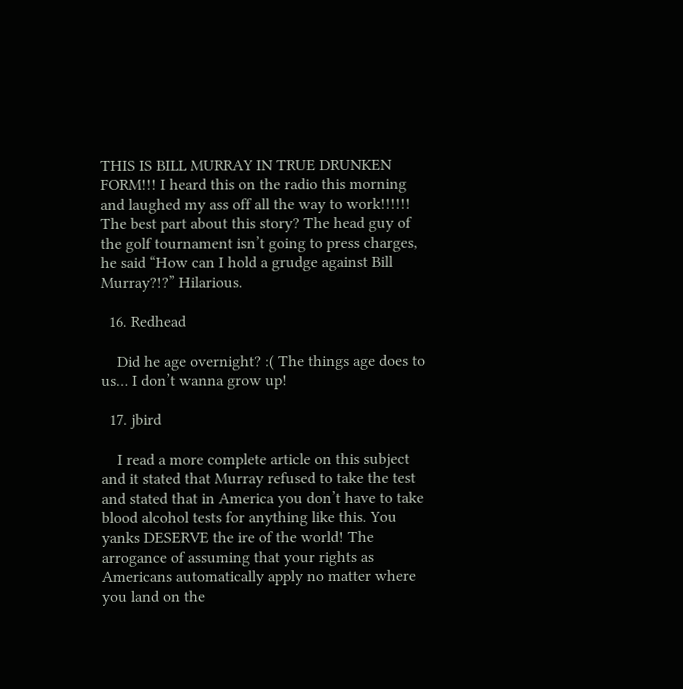THIS IS BILL MURRAY IN TRUE DRUNKEN FORM!!! I heard this on the radio this morning and laughed my ass off all the way to work!!!!!! The best part about this story? The head guy of the golf tournament isn’t going to press charges, he said “How can I hold a grudge against Bill Murray?!?” Hilarious.

  16. Redhead

    Did he age overnight? :( The things age does to us… I don’t wanna grow up!

  17. jbird

    I read a more complete article on this subject and it stated that Murray refused to take the test and stated that in America you don’t have to take blood alcohol tests for anything like this. You yanks DESERVE the ire of the world! The arrogance of assuming that your rights as Americans automatically apply no matter where you land on the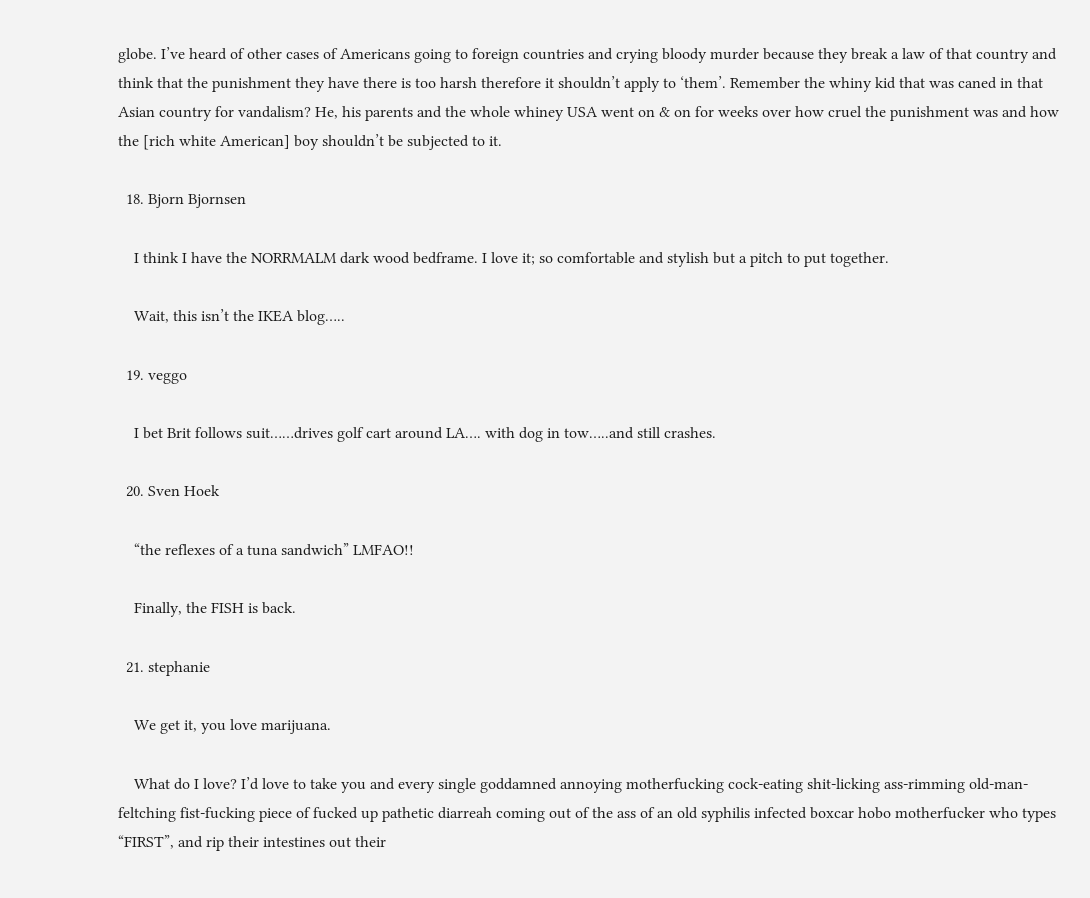globe. I’ve heard of other cases of Americans going to foreign countries and crying bloody murder because they break a law of that country and think that the punishment they have there is too harsh therefore it shouldn’t apply to ‘them’. Remember the whiny kid that was caned in that Asian country for vandalism? He, his parents and the whole whiney USA went on & on for weeks over how cruel the punishment was and how the [rich white American] boy shouldn’t be subjected to it.

  18. Bjorn Bjornsen

    I think I have the NORRMALM dark wood bedframe. I love it; so comfortable and stylish but a pitch to put together.

    Wait, this isn’t the IKEA blog…..

  19. veggo

    I bet Brit follows suit……drives golf cart around LA…. with dog in tow…..and still crashes.

  20. Sven Hoek

    “the reflexes of a tuna sandwich” LMFAO!!

    Finally, the FISH is back.

  21. stephanie

    We get it, you love marijuana.

    What do I love? I’d love to take you and every single goddamned annoying motherfucking cock-eating shit-licking ass-rimming old-man-feltching fist-fucking piece of fucked up pathetic diarreah coming out of the ass of an old syphilis infected boxcar hobo motherfucker who types “FIRST”, and rip their intestines out their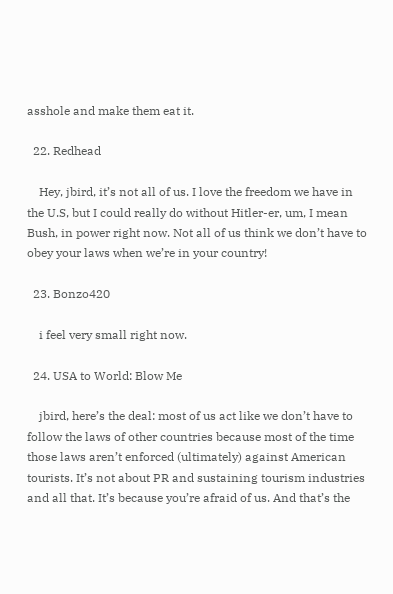asshole and make them eat it.

  22. Redhead

    Hey, jbird, it’s not all of us. I love the freedom we have in the U.S, but I could really do without Hitler-er, um, I mean Bush, in power right now. Not all of us think we don’t have to obey your laws when we’re in your country!

  23. Bonzo420

    i feel very small right now.

  24. USA to World: Blow Me

    jbird, here’s the deal: most of us act like we don’t have to follow the laws of other countries because most of the time those laws aren’t enforced (ultimately) against American tourists. It’s not about PR and sustaining tourism industries and all that. It’s because you’re afraid of us. And that’s the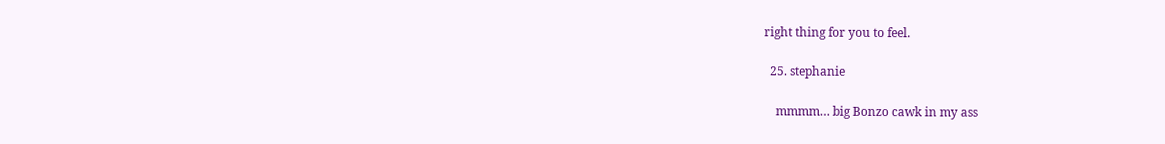right thing for you to feel.

  25. stephanie

    mmmm… big Bonzo cawk in my ass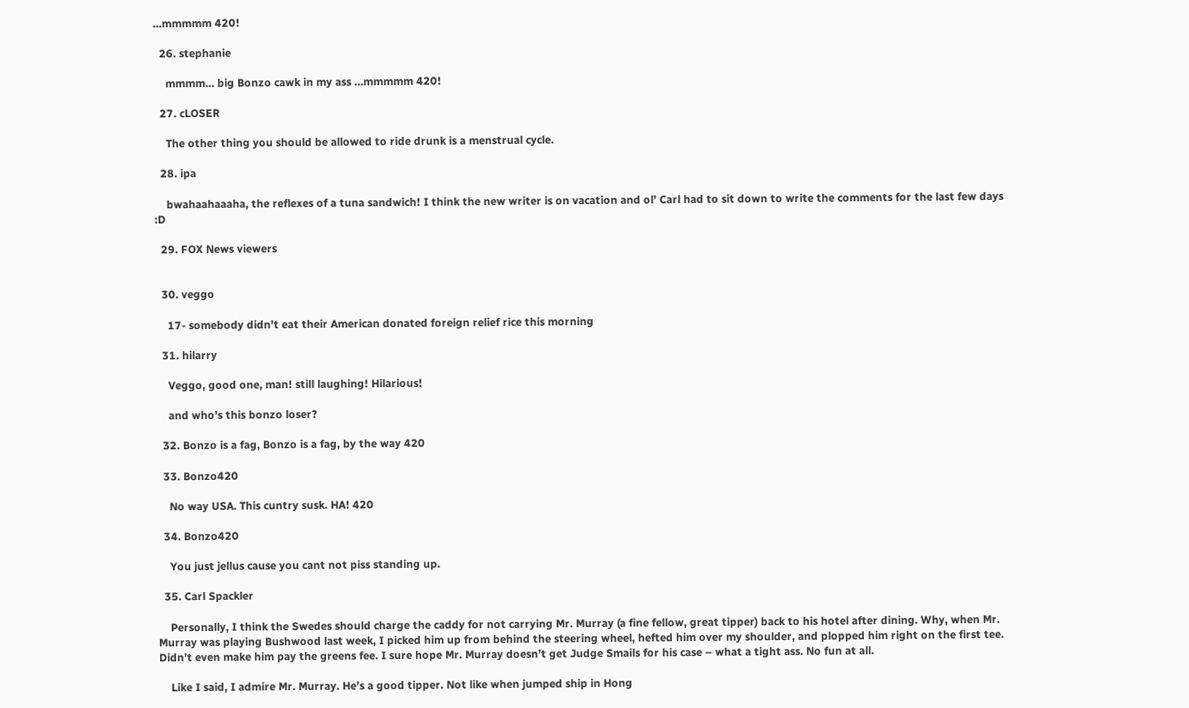…mmmmm 420!

  26. stephanie

    mmmm… big Bonzo cawk in my ass …mmmmm 420!

  27. cLOSER

    The other thing you should be allowed to ride drunk is a menstrual cycle.

  28. ipa

    bwahaahaaaha, the reflexes of a tuna sandwich! I think the new writer is on vacation and ol’ Carl had to sit down to write the comments for the last few days :D

  29. FOX News viewers


  30. veggo

    17- somebody didn’t eat their American donated foreign relief rice this morning

  31. hilarry

    Veggo, good one, man! still laughing! Hilarious!

    and who’s this bonzo loser?

  32. Bonzo is a fag, Bonzo is a fag, by the way 420

  33. Bonzo420

    No way USA. This cuntry susk. HA! 420

  34. Bonzo420

    You just jellus cause you cant not piss standing up.

  35. Carl Spackler

    Personally, I think the Swedes should charge the caddy for not carrying Mr. Murray (a fine fellow, great tipper) back to his hotel after dining. Why, when Mr. Murray was playing Bushwood last week, I picked him up from behind the steering wheel, hefted him over my shoulder, and plopped him right on the first tee. Didn’t even make him pay the greens fee. I sure hope Mr. Murray doesn’t get Judge Smails for his case – what a tight ass. No fun at all.

    Like I said, I admire Mr. Murray. He’s a good tipper. Not like when jumped ship in Hong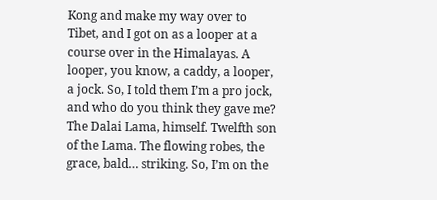Kong and make my way over to Tibet, and I got on as a looper at a course over in the Himalayas. A looper, you know, a caddy, a looper, a jock. So, I told them I’m a pro jock, and who do you think they gave me? The Dalai Lama, himself. Twelfth son of the Lama. The flowing robes, the grace, bald… striking. So, I’m on the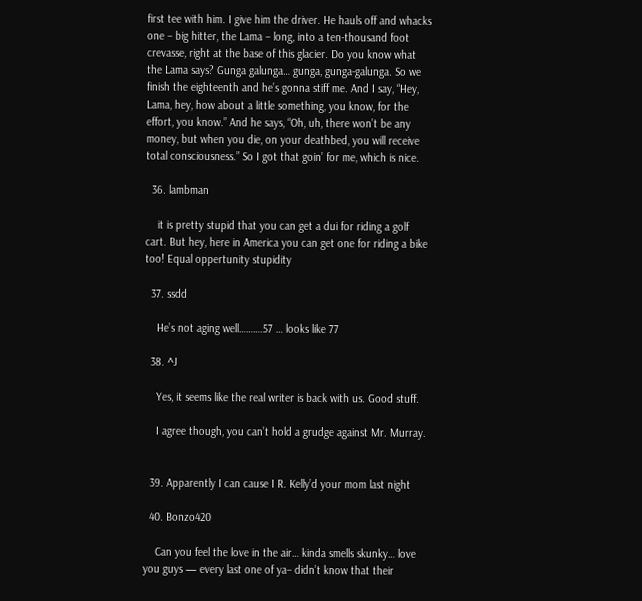first tee with him. I give him the driver. He hauls off and whacks one – big hitter, the Lama – long, into a ten-thousand foot crevasse, right at the base of this glacier. Do you know what the Lama says? Gunga galunga… gunga, gunga-galunga. So we finish the eighteenth and he’s gonna stiff me. And I say, “Hey, Lama, hey, how about a little something, you know, for the effort, you know.” And he says, “Oh, uh, there won’t be any money, but when you die, on your deathbed, you will receive total consciousness.” So I got that goin’ for me, which is nice.

  36. lambman

    it is pretty stupid that you can get a dui for riding a golf cart. But hey, here in America you can get one for riding a bike too! Equal oppertunity stupidity

  37. ssdd

    He’s not aging well……….57 … looks like 77

  38. ^J

    Yes, it seems like the real writer is back with us. Good stuff.

    I agree though, you can’t hold a grudge against Mr. Murray.


  39. Apparently I can cause I R. Kelly’d your mom last night

  40. Bonzo420

    Can you feel the love in the air… kinda smells skunky… love you guys — every last one of ya– didn’t know that their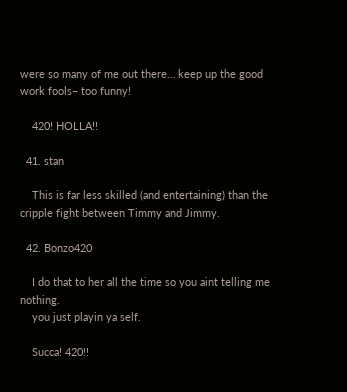were so many of me out there… keep up the good work fools– too funny!

    420! HOLLA!!

  41. stan

    This is far less skilled (and entertaining) than the cripple fight between Timmy and Jimmy.

  42. Bonzo420

    I do that to her all the time so you aint telling me nothing.
    you just playin ya self.

    Succa! 420!!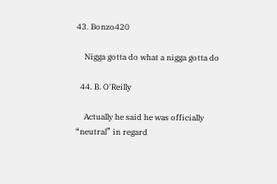43. Bonzo420

    Nigga gotta do what a nigga gotta do

  44. B. O'Reilly

    Actually he said he was officially “neutral” in regard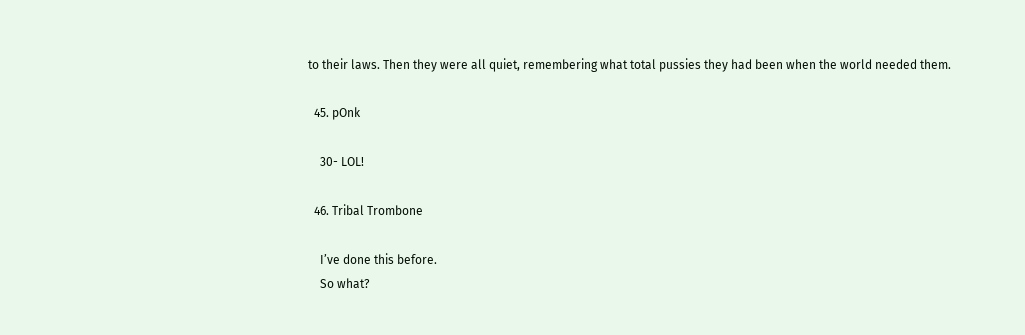to their laws. Then they were all quiet, remembering what total pussies they had been when the world needed them.

  45. pOnk

    30- LOL!

  46. Tribal Trombone

    I’ve done this before.
    So what?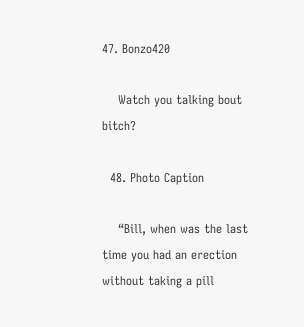47. Bonzo420

    Watch you talking bout bitch?

  48. Photo Caption

    “Bill, when was the last time you had an erection without taking a pill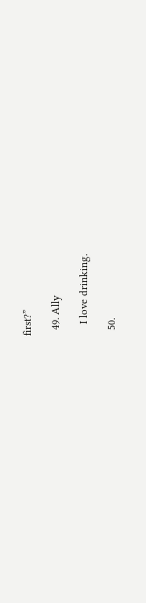first?”

  49. Ally

    I love drinking.

  50.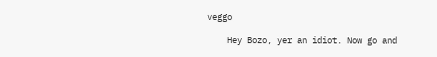veggo

    Hey Bozo, yer an idiot. Now go and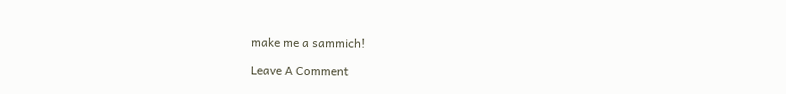make me a sammich!

Leave A Comment